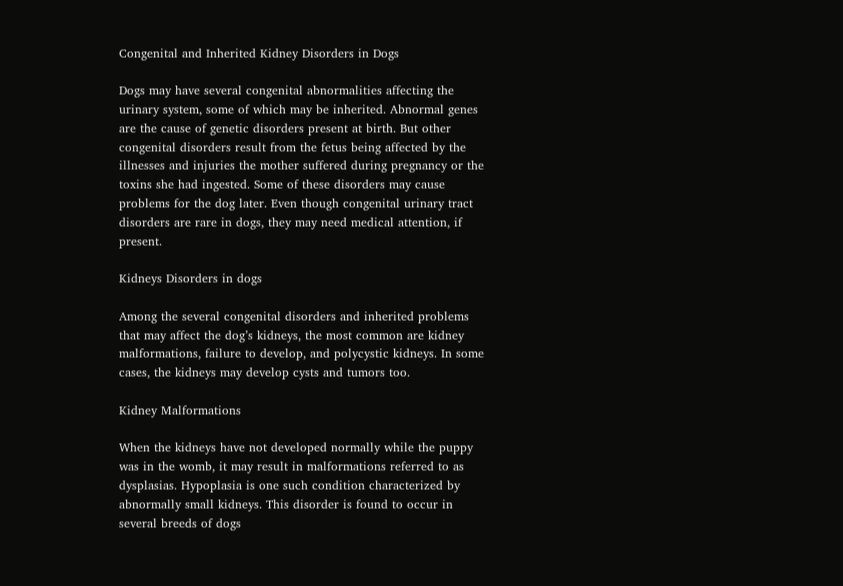Congenital and Inherited Kidney Disorders in Dogs

Dogs may have several congenital abnormalities affecting the urinary system, some of which may be inherited. Abnormal genes are the cause of genetic disorders present at birth. But other congenital disorders result from the fetus being affected by the illnesses and injuries the mother suffered during pregnancy or the toxins she had ingested. Some of these disorders may cause problems for the dog later. Even though congenital urinary tract disorders are rare in dogs, they may need medical attention, if present.

Kidneys Disorders in dogs

Among the several congenital disorders and inherited problems that may affect the dog’s kidneys, the most common are kidney malformations, failure to develop, and polycystic kidneys. In some cases, the kidneys may develop cysts and tumors too.

Kidney Malformations

When the kidneys have not developed normally while the puppy was in the womb, it may result in malformations referred to as dysplasias. Hypoplasia is one such condition characterized by abnormally small kidneys. This disorder is found to occur in several breeds of dogs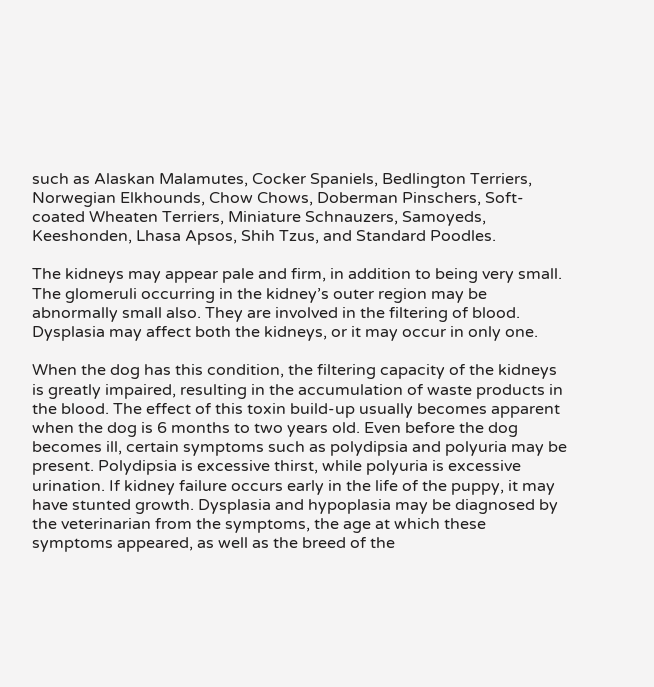such as Alaskan Malamutes, Cocker Spaniels, Bedlington Terriers, Norwegian Elkhounds, Chow Chows, Doberman Pinschers, Soft-coated Wheaten Terriers, Miniature Schnauzers, Samoyeds, Keeshonden, Lhasa Apsos, Shih Tzus, and Standard Poodles.

The kidneys may appear pale and firm, in addition to being very small. The glomeruli occurring in the kidney’s outer region may be abnormally small also. They are involved in the filtering of blood. Dysplasia may affect both the kidneys, or it may occur in only one.

When the dog has this condition, the filtering capacity of the kidneys is greatly impaired, resulting in the accumulation of waste products in the blood. The effect of this toxin build-up usually becomes apparent when the dog is 6 months to two years old. Even before the dog becomes ill, certain symptoms such as polydipsia and polyuria may be present. Polydipsia is excessive thirst, while polyuria is excessive urination. If kidney failure occurs early in the life of the puppy, it may have stunted growth. Dysplasia and hypoplasia may be diagnosed by the veterinarian from the symptoms, the age at which these symptoms appeared, as well as the breed of the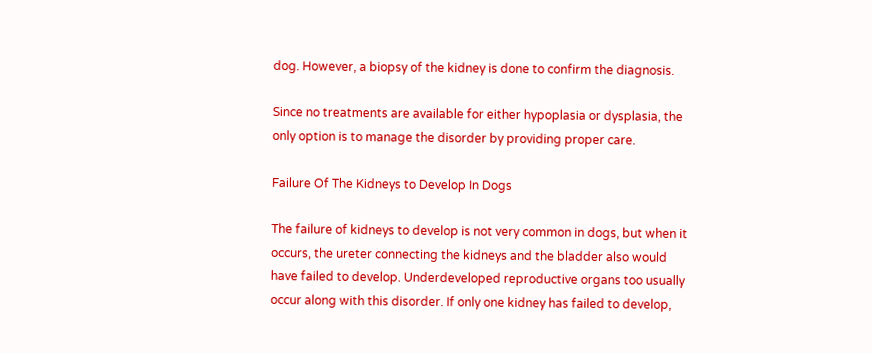dog. However, a biopsy of the kidney is done to confirm the diagnosis.

Since no treatments are available for either hypoplasia or dysplasia, the only option is to manage the disorder by providing proper care.

Failure Of The Kidneys to Develop In Dogs

The failure of kidneys to develop is not very common in dogs, but when it occurs, the ureter connecting the kidneys and the bladder also would have failed to develop. Underdeveloped reproductive organs too usually occur along with this disorder. If only one kidney has failed to develop,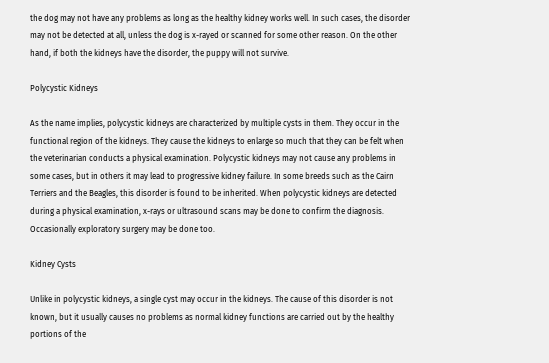the dog may not have any problems as long as the healthy kidney works well. In such cases, the disorder may not be detected at all, unless the dog is x-rayed or scanned for some other reason. On the other hand, if both the kidneys have the disorder, the puppy will not survive.

Polycystic Kidneys

As the name implies, polycystic kidneys are characterized by multiple cysts in them. They occur in the functional region of the kidneys. They cause the kidneys to enlarge so much that they can be felt when the veterinarian conducts a physical examination. Polycystic kidneys may not cause any problems in some cases, but in others it may lead to progressive kidney failure. In some breeds such as the Cairn Terriers and the Beagles, this disorder is found to be inherited. When polycystic kidneys are detected during a physical examination, x-rays or ultrasound scans may be done to confirm the diagnosis. Occasionally exploratory surgery may be done too.

Kidney Cysts

Unlike in polycystic kidneys, a single cyst may occur in the kidneys. The cause of this disorder is not known, but it usually causes no problems as normal kidney functions are carried out by the healthy portions of the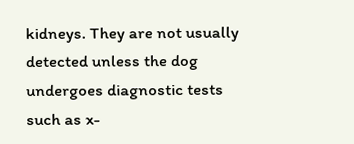kidneys. They are not usually detected unless the dog undergoes diagnostic tests such as x-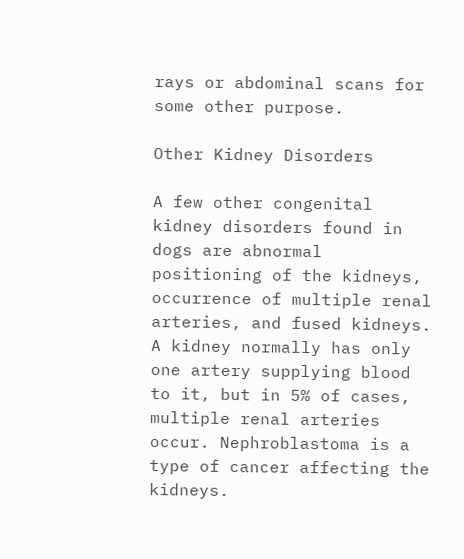rays or abdominal scans for some other purpose.

Other Kidney Disorders

A few other congenital kidney disorders found in dogs are abnormal positioning of the kidneys, occurrence of multiple renal arteries, and fused kidneys. A kidney normally has only one artery supplying blood to it, but in 5% of cases, multiple renal arteries occur. Nephroblastoma is a type of cancer affecting the kidneys.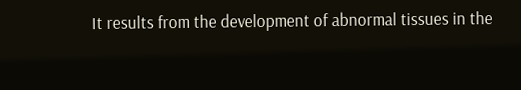It results from the development of abnormal tissues in the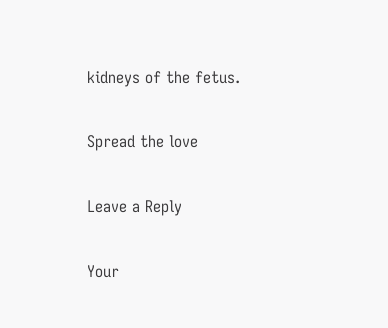kidneys of the fetus.

Spread the love

Leave a Reply

Your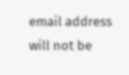email address will not be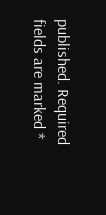published. Required fields are marked *